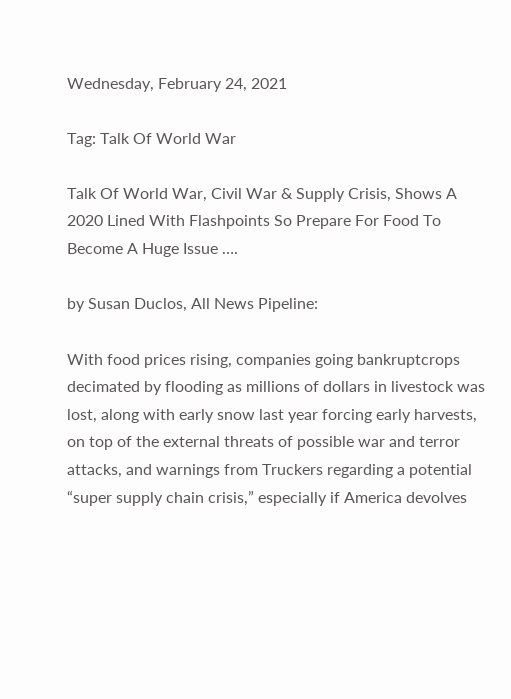Wednesday, February 24, 2021

Tag: Talk Of World War

Talk Of World War, Civil War & Supply Crisis, Shows A 2020 Lined With Flashpoints So Prepare For Food To Become A Huge Issue ….

by Susan Duclos, All News Pipeline:

With food prices rising, companies going bankruptcrops decimated by flooding as millions of dollars in livestock was lost, along with early snow last year forcing early harvests, on top of the external threats of possible war and terror attacks, and warnings from Truckers regarding a potential “super supply chain crisis,” especially if America devolves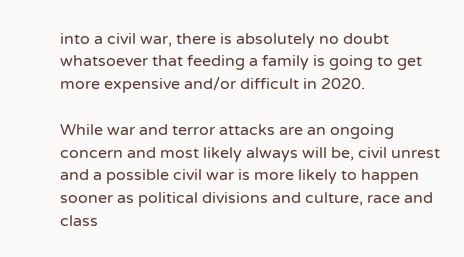into a civil war, there is absolutely no doubt whatsoever that feeding a family is going to get more expensive and/or difficult in 2020.

While war and terror attacks are an ongoing concern and most likely always will be, civil unrest and a possible civil war is more likely to happen sooner as political divisions and culture, race and class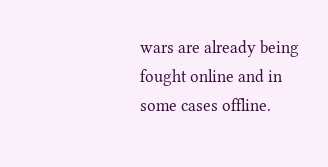wars are already being fought online and in some cases offline.